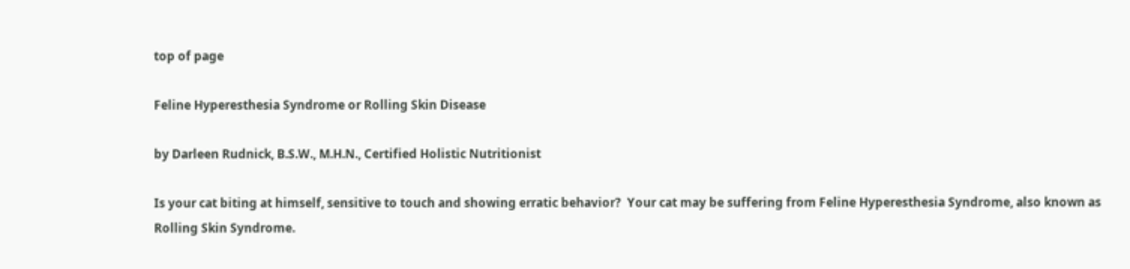top of page

Feline Hyperesthesia Syndrome or Rolling Skin Disease

by Darleen Rudnick, B.S.W., M.H.N., Certified Holistic Nutritionist

Is your cat biting at himself, sensitive to touch and showing erratic behavior?  Your cat may be suffering from Feline Hyperesthesia Syndrome, also known as Rolling Skin Syndrome.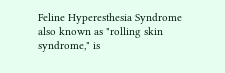Feline Hyperesthesia Syndrome also known as "rolling skin syndrome," is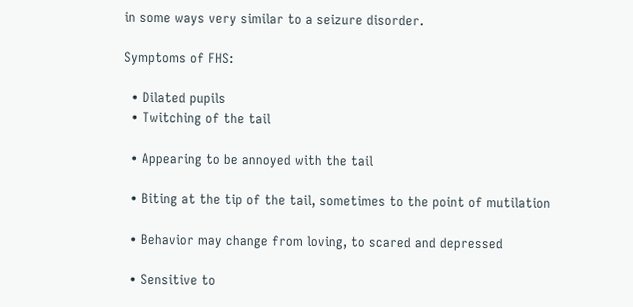in some ways very similar to a seizure disorder.

Symptoms of FHS:

  • Dilated pupils
  • Twitching of the tail

  • Appearing to be annoyed with the tail

  • Biting at the tip of the tail, sometimes to the point of mutilation

  • Behavior may change from loving, to scared and depressed

  • Sensitive to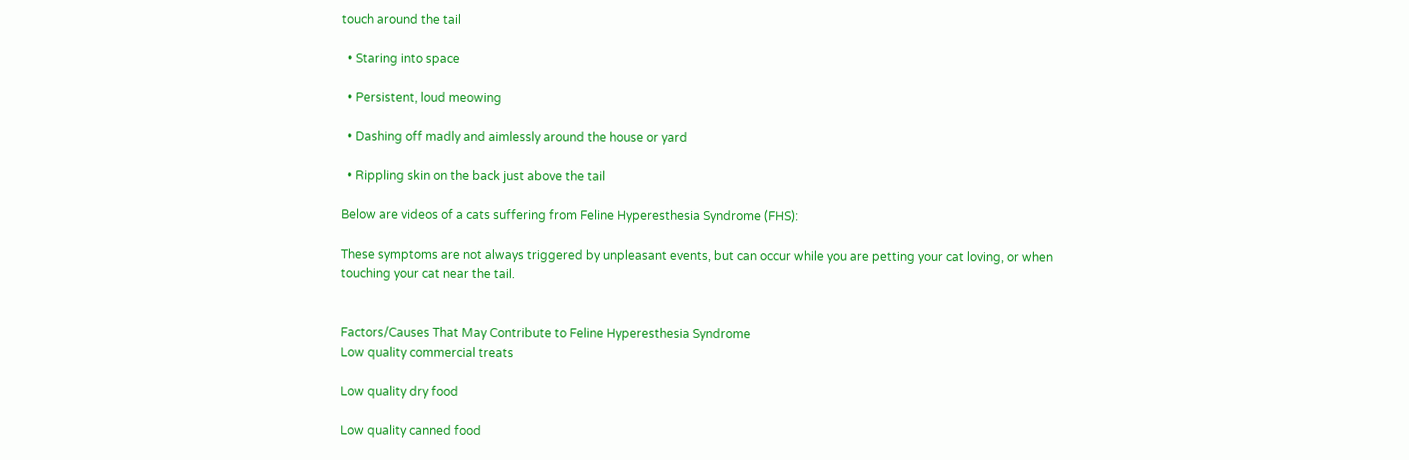touch around the tail

  • Staring into space

  • Persistent, loud meowing

  • Dashing off madly and aimlessly around the house or yard

  • Rippling skin on the back just above the tail

Below are videos of a cats suffering from Feline Hyperesthesia Syndrome (FHS):

These symptoms are not always triggered by unpleasant events, but can occur while you are petting your cat loving, or when touching your cat near the tail.


Factors/Causes That May Contribute to Feline Hyperesthesia Syndrome
Low quality commercial treats

Low quality dry food

Low quality canned food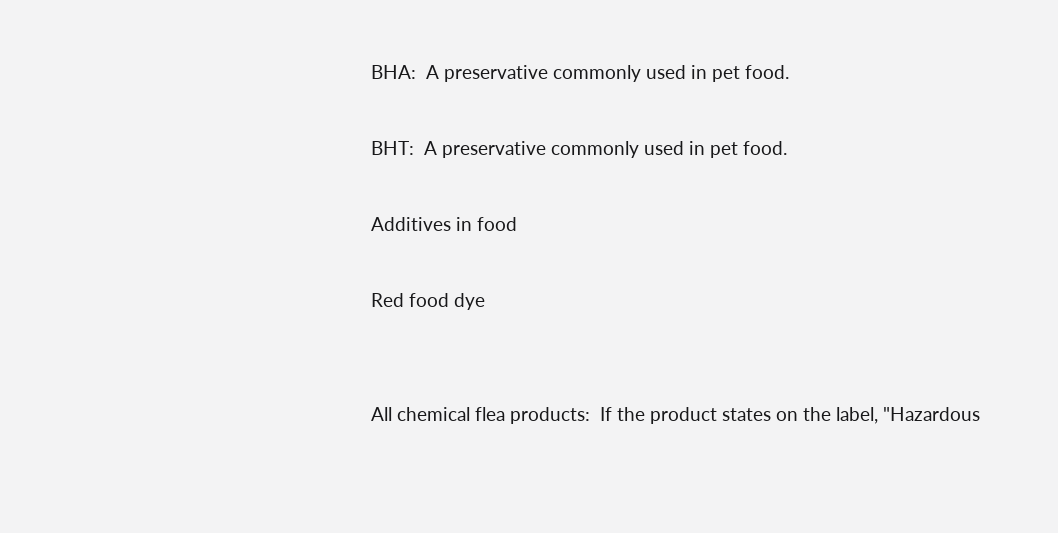BHA:  A preservative commonly used in pet food.

BHT:  A preservative commonly used in pet food.

Additives in food

Red food dye


All chemical flea products:  If the product states on the label, "Hazardous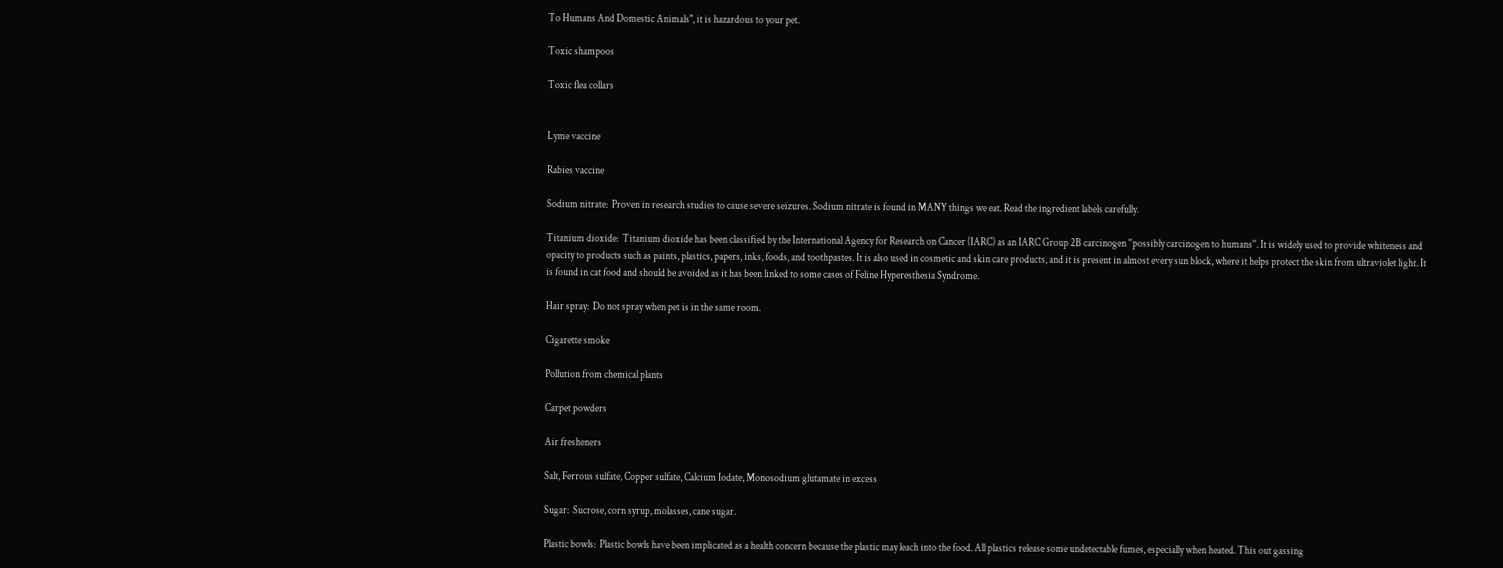To Humans And Domestic Animals", it is hazardous to your pet.

Toxic shampoos

Toxic flea collars


Lyme vaccine

Rabies vaccine

Sodium nitrate:  Proven in research studies to cause severe seizures. Sodium nitrate is found in MANY things we eat. Read the ingredient labels carefully.

Titanium dioxide:  Titanium dioxide has been classified by the International Agency for Research on Cancer (IARC) as an IARC Group 2B carcinogen ''possibly carcinogen to humans''. It is widely used to provide whiteness and opacity to products such as paints, plastics, papers, inks, foods, and toothpastes. It is also used in cosmetic and skin care products, and it is present in almost every sun block, where it helps protect the skin from ultraviolet light. It is found in cat food and should be avoided as it has been linked to some cases of Feline Hyperesthesia Syndrome.

Hair spray:  Do not spray when pet is in the same room.

Cigarette smoke

Pollution from chemical plants

Carpet powders

Air fresheners

Salt, Ferrous sulfate, Copper sulfate, Calcium Iodate, Monosodium glutamate in excess

Sugar:  Sucrose, corn syrup, molasses, cane sugar.

Plastic bowls:  Plastic bowls have been implicated as a health concern because the plastic may leach into the food. All plastics release some undetectable fumes, especially when heated. This out gassing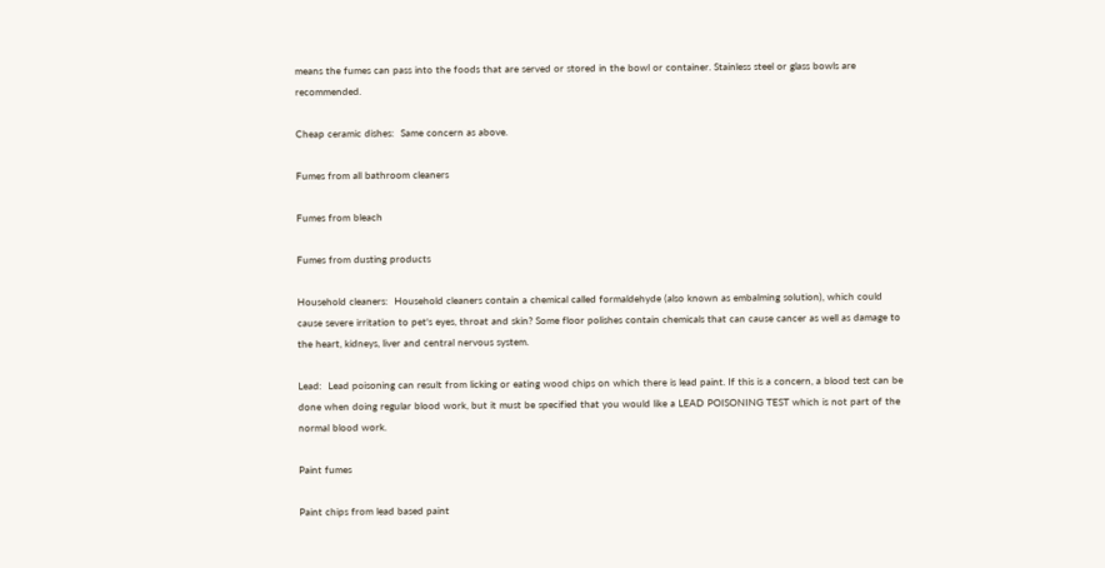means the fumes can pass into the foods that are served or stored in the bowl or container. Stainless steel or glass bowls are recommended.

Cheap ceramic dishes:  Same concern as above.

Fumes from all bathroom cleaners

Fumes from bleach

Fumes from dusting products

Household cleaners:  Household cleaners contain a chemical called formaldehyde (also known as embalming solution), which could cause severe irritation to pet's eyes, throat and skin? Some floor polishes contain chemicals that can cause cancer as well as damage to the heart, kidneys, liver and central nervous system.

Lead:  Lead poisoning can result from licking or eating wood chips on which there is lead paint. If this is a concern, a blood test can be done when doing regular blood work, but it must be specified that you would like a LEAD POISONING TEST which is not part of the normal blood work.

Paint fumes

Paint chips from lead based paint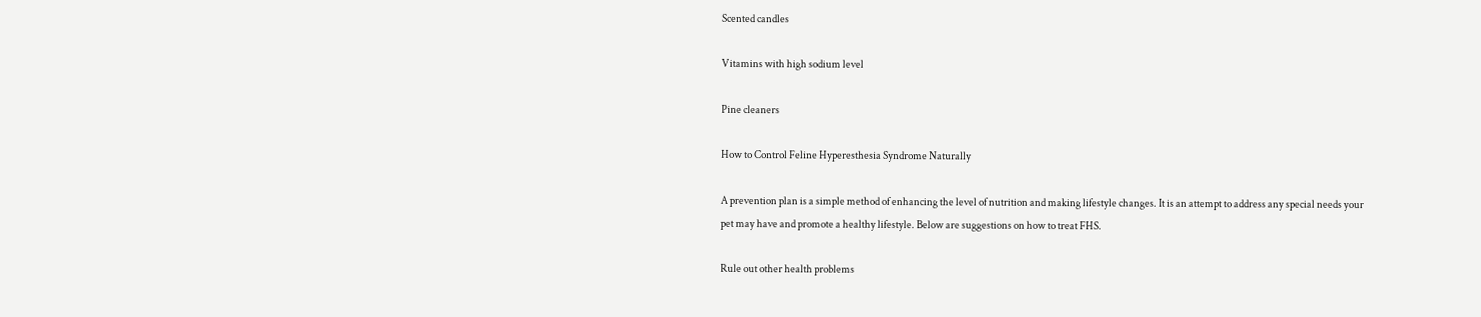Scented candles

Vitamins with high sodium level

Pine cleaners

How to Control Feline Hyperesthesia Syndrome Naturally

A prevention plan is a simple method of enhancing the level of nutrition and making lifestyle changes. It is an attempt to address any special needs your pet may have and promote a healthy lifestyle. Below are suggestions on how to treat FHS.

Rule out other health problems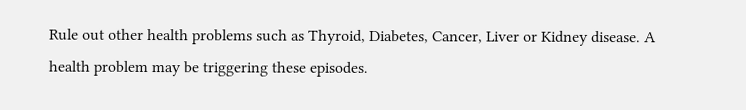Rule out other health problems such as Thyroid, Diabetes, Cancer, Liver or Kidney disease. A health problem may be triggering these episodes.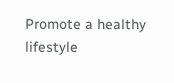Promote a healthy lifestyle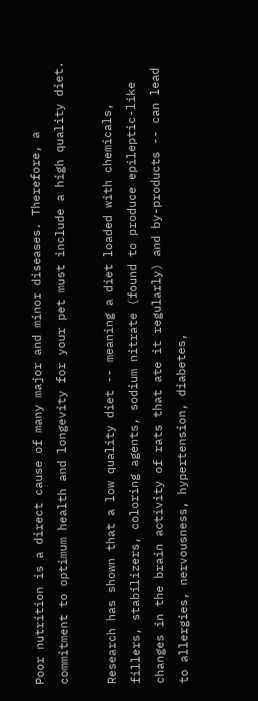Poor nutrition is a direct cause of many major and minor diseases. Therefore, a commitment to optimum health and longevity for your pet must include a high quality diet.

Research has shown that a low quality diet -- meaning a diet loaded with chemicals, fillers, stabilizers, coloring agents, sodium nitrate (found to produce epileptic-like changes in the brain activity of rats that ate it regularly) and by-products -- can lead to allergies, nervousness, hypertension, diabetes,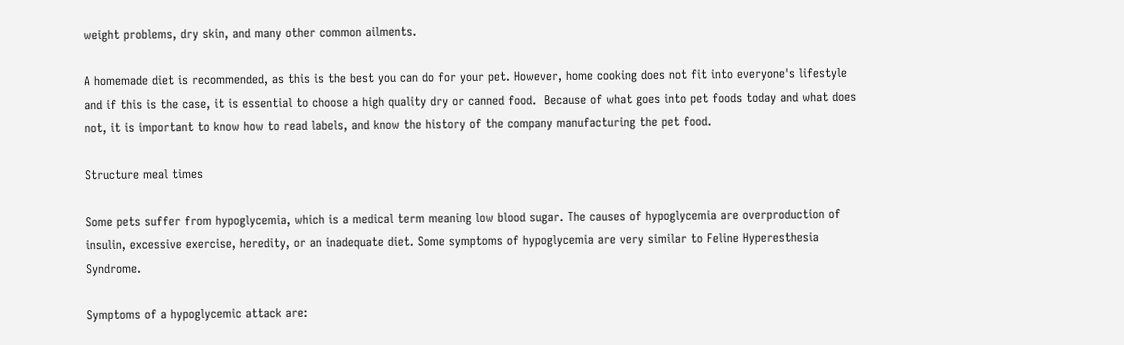weight problems, dry skin, and many other common ailments.

A homemade diet is recommended, as this is the best you can do for your pet. However, home cooking does not fit into everyone's lifestyle and if this is the case, it is essential to choose a high quality dry or canned food.  Because of what goes into pet foods today and what does not, it is important to know how to read labels, and know the history of the company manufacturing the pet food.

Structure meal times

Some pets suffer from hypoglycemia, which is a medical term meaning low blood sugar. The causes of hypoglycemia are overproduction of insulin, excessive exercise, heredity, or an inadequate diet. Some symptoms of hypoglycemia are very similar to Feline Hyperesthesia Syndrome.

Symptoms of a hypoglycemic attack are: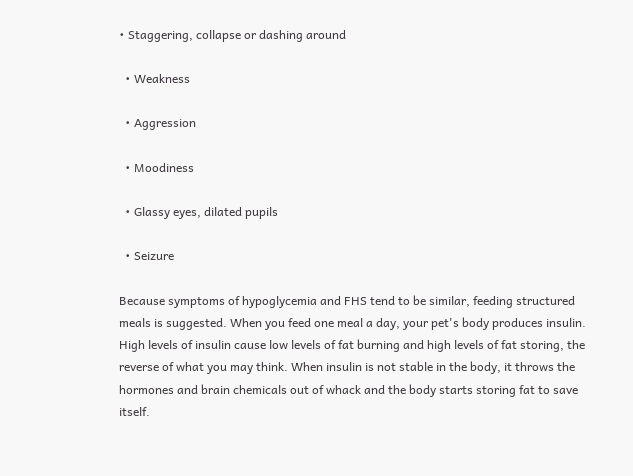• Staggering, collapse or dashing around

  • Weakness

  • Aggression

  • Moodiness

  • Glassy eyes, dilated pupils

  • Seizure

Because symptoms of hypoglycemia and FHS tend to be similar, feeding structured meals is suggested. When you feed one meal a day, your pet's body produces insulin. High levels of insulin cause low levels of fat burning and high levels of fat storing, the reverse of what you may think. When insulin is not stable in the body, it throws the hormones and brain chemicals out of whack and the body starts storing fat to save itself.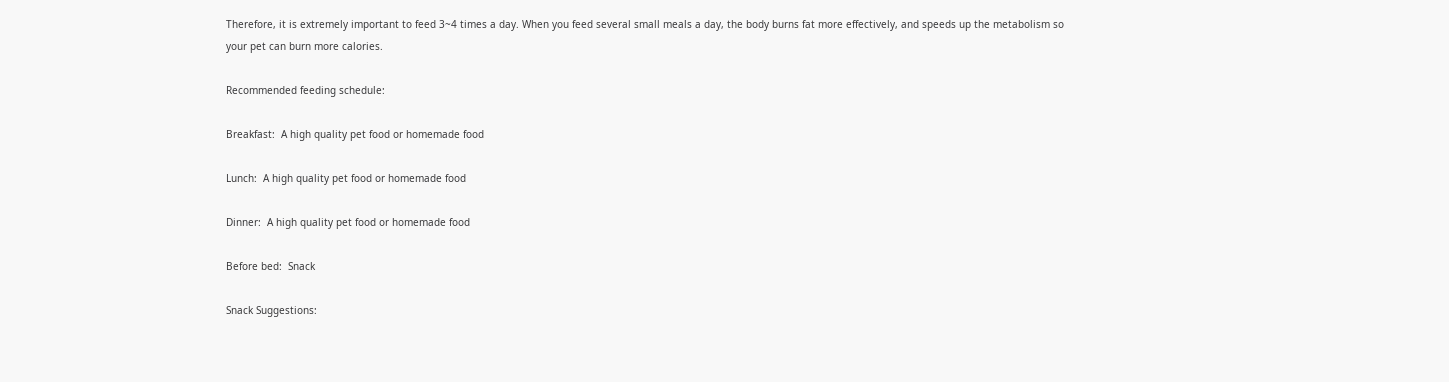Therefore, it is extremely important to feed 3~4 times a day. When you feed several small meals a day, the body burns fat more effectively, and speeds up the metabolism so your pet can burn more calories.

Recommended feeding schedule:

Breakfast:  A high quality pet food or homemade food

Lunch:  A high quality pet food or homemade food

Dinner:  A high quality pet food or homemade food

Before bed:  Snack

Snack Suggestions: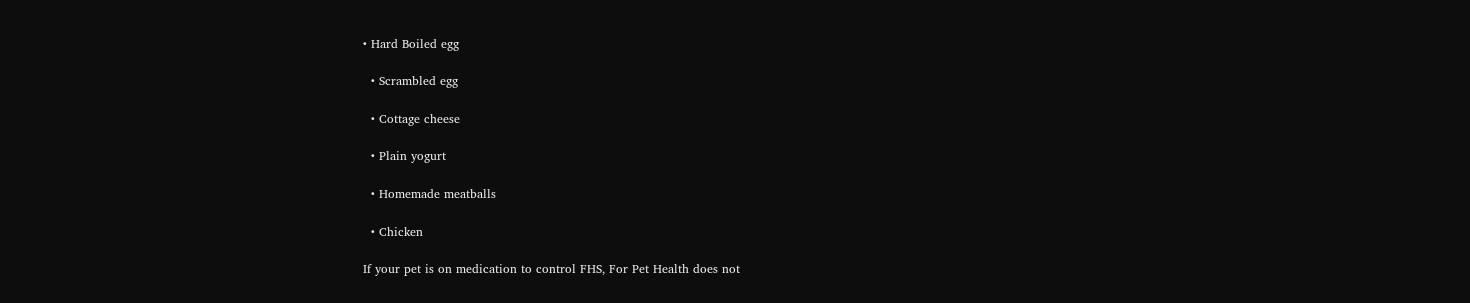• Hard Boiled egg

  • Scrambled egg

  • Cottage cheese

  • Plain yogurt

  • Homemade meatballs

  • Chicken

If your pet is on medication to control FHS, For Pet Health does not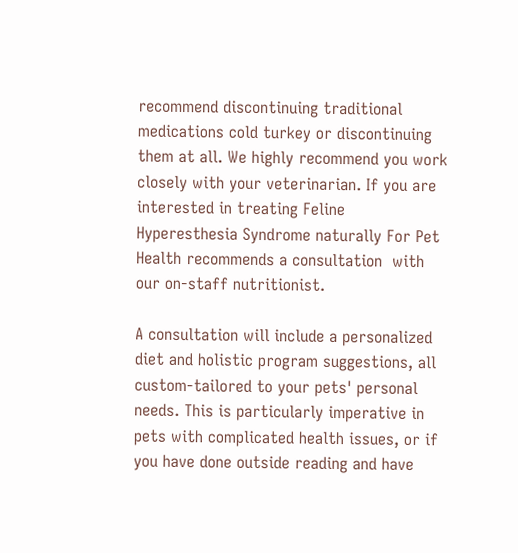recommend discontinuing traditional medications cold turkey or discontinuing them at all. We highly recommend you work closely with your veterinarian. If you are interested in treating Feline Hyperesthesia Syndrome naturally For Pet Health recommends a consultation  with our on-staff nutritionist.

A consultation will include a personalized diet and holistic program suggestions, all custom-tailored to your pets' personal needs. This is particularly imperative in pets with complicated health issues, or if you have done outside reading and have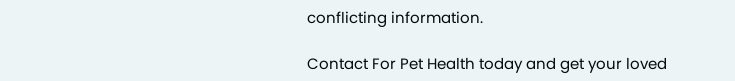conflicting information.

Contact For Pet Health today and get your loved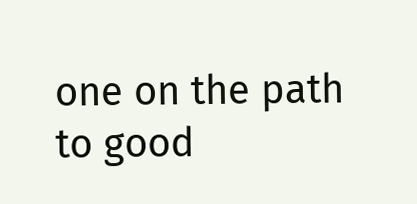one on the path to good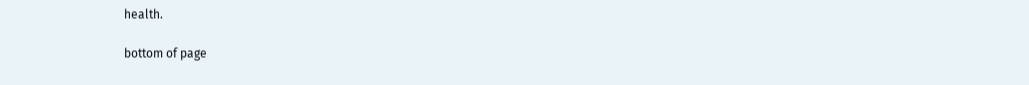health.

bottom of page